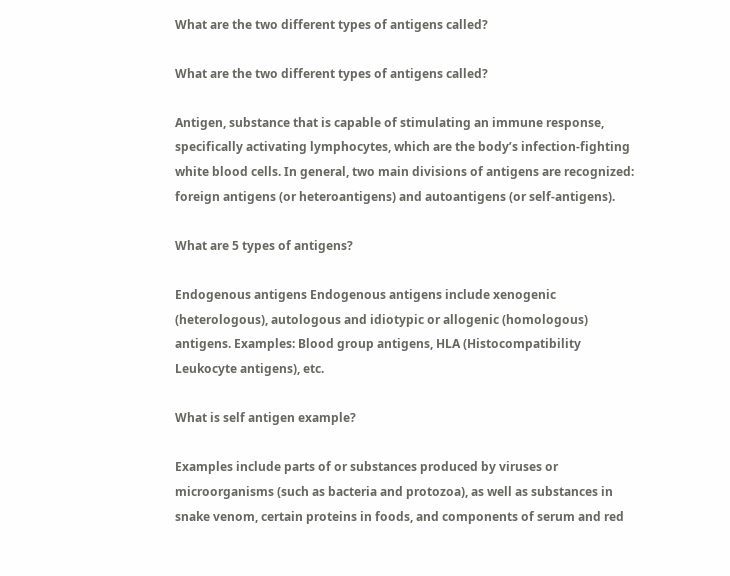What are the two different types of antigens called?

What are the two different types of antigens called?

Antigen, substance that is capable of stimulating an immune response, specifically activating lymphocytes, which are the body’s infection-fighting white blood cells. In general, two main divisions of antigens are recognized: foreign antigens (or heteroantigens) and autoantigens (or self-antigens).

What are 5 types of antigens?

Endogenous antigens Endogenous antigens include xenogenic (heterologous), autologous and idiotypic or allogenic (homologous) antigens. Examples: Blood group antigens, HLA (Histocompatibility Leukocyte antigens), etc.

What is self antigen example?

Examples include parts of or substances produced by viruses or microorganisms (such as bacteria and protozoa), as well as substances in snake venom, certain proteins in foods, and components of serum and red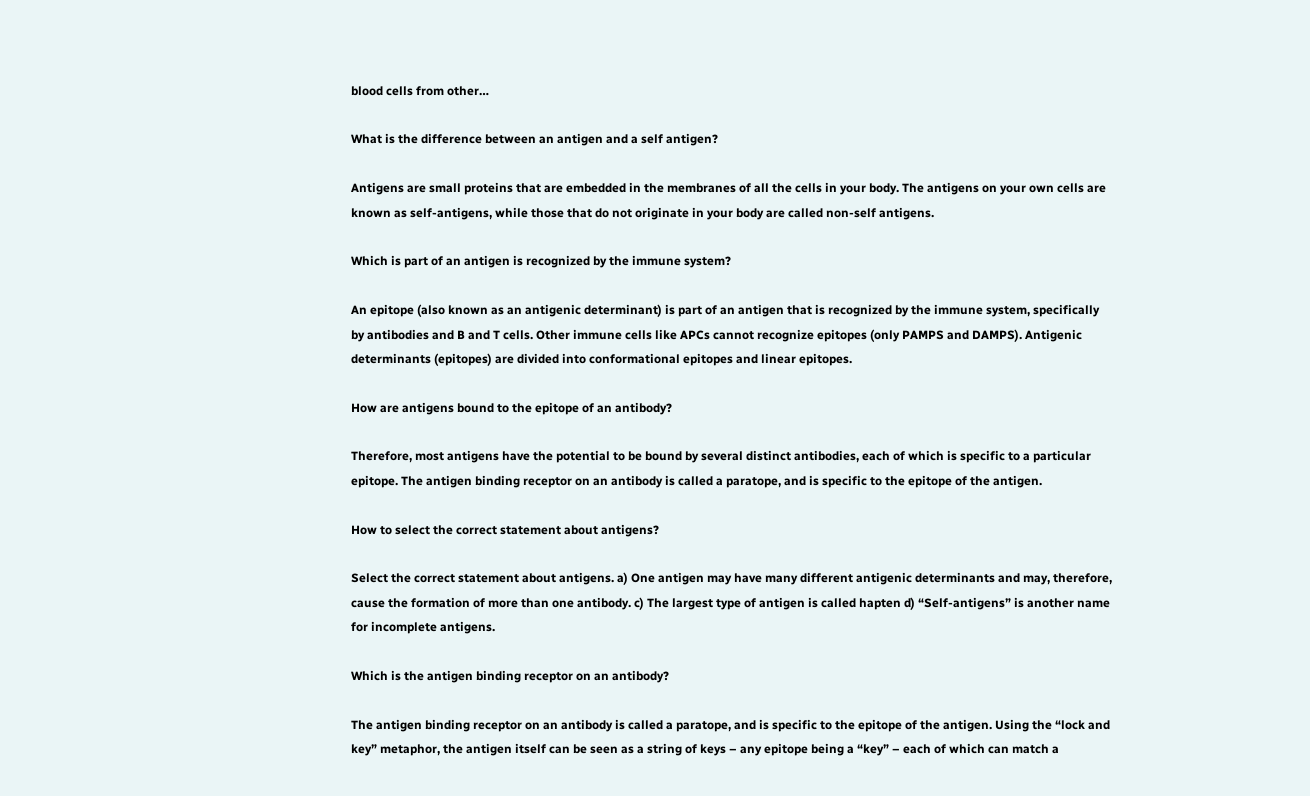blood cells from other…

What is the difference between an antigen and a self antigen?

Antigens are small proteins that are embedded in the membranes of all the cells in your body. The antigens on your own cells are known as self-antigens, while those that do not originate in your body are called non-self antigens.

Which is part of an antigen is recognized by the immune system?

An epitope (also known as an antigenic determinant) is part of an antigen that is recognized by the immune system, specifically by antibodies and B and T cells. Other immune cells like APCs cannot recognize epitopes (only PAMPS and DAMPS). Antigenic determinants (epitopes) are divided into conformational epitopes and linear epitopes.

How are antigens bound to the epitope of an antibody?

Therefore, most antigens have the potential to be bound by several distinct antibodies, each of which is specific to a particular epitope. The antigen binding receptor on an antibody is called a paratope, and is specific to the epitope of the antigen.

How to select the correct statement about antigens?

Select the correct statement about antigens. a) One antigen may have many different antigenic determinants and may, therefore, cause the formation of more than one antibody. c) The largest type of antigen is called hapten d) “Self-antigens” is another name for incomplete antigens.

Which is the antigen binding receptor on an antibody?

The antigen binding receptor on an antibody is called a paratope, and is specific to the epitope of the antigen. Using the “lock and key” metaphor, the antigen itself can be seen as a string of keys – any epitope being a “key” – each of which can match a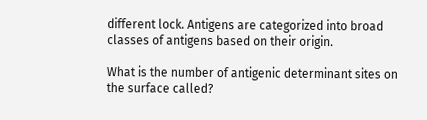different lock. Antigens are categorized into broad classes of antigens based on their origin.

What is the number of antigenic determinant sites on the surface called?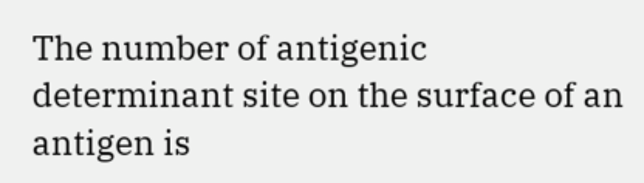The number of antigenic determinant site on the surface of an antigen is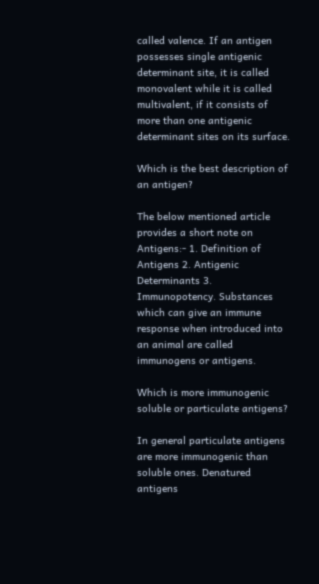called valence. If an antigen possesses single antigenic determinant site, it is called monovalent while it is called multivalent, if it consists of more than one antigenic determinant sites on its surface.

Which is the best description of an antigen?

The below mentioned article provides a short note on Antigens:- 1. Definition of Antigens 2. Antigenic Determinants 3. Immunopotency. Substances which can give an immune response when introduced into an animal are called immunogens or antigens.

Which is more immunogenic soluble or particulate antigens?

In general particulate antigens are more immunogenic than soluble ones. Denatured antigens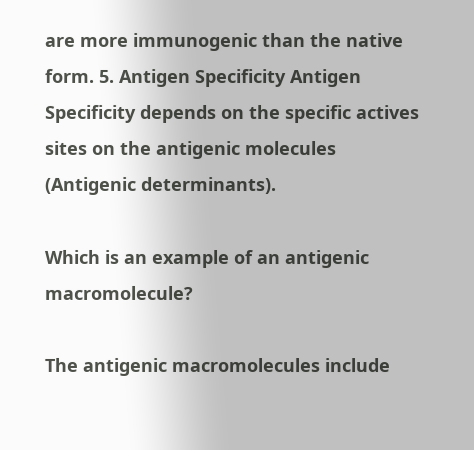are more immunogenic than the native form. 5. Antigen Specificity Antigen Specificity depends on the specific actives sites on the antigenic molecules (Antigenic determinants).

Which is an example of an antigenic macromolecule?

The antigenic macromolecules include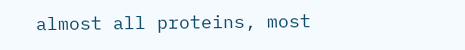almost all proteins, most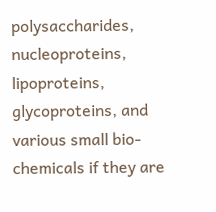polysaccharides, nucleoproteins, lipoproteins, glycoproteins, and various small bio-chemicals if they are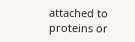attached to proteins or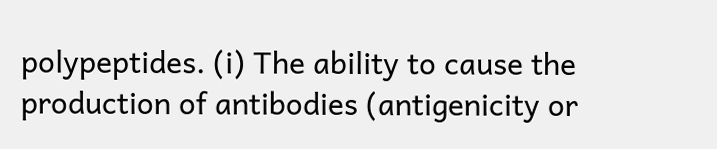polypeptides. (i) The ability to cause the production of antibodies (antigenicity or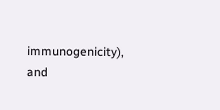immunogenicity), and